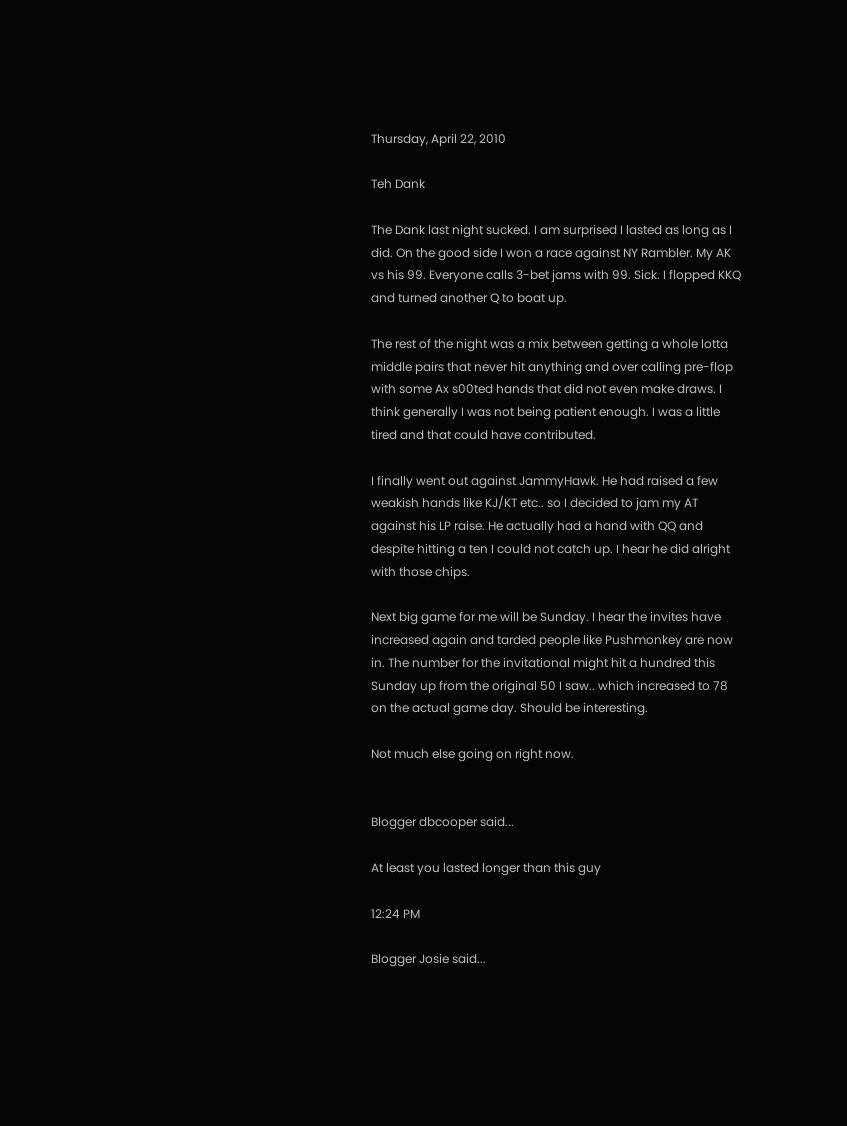Thursday, April 22, 2010

Teh Dank

The Dank last night sucked. I am surprised I lasted as long as I did. On the good side I won a race against NY Rambler. My AK vs his 99. Everyone calls 3-bet jams with 99. Sick. I flopped KKQ and turned another Q to boat up.

The rest of the night was a mix between getting a whole lotta middle pairs that never hit anything and over calling pre-flop with some Ax s00ted hands that did not even make draws. I think generally I was not being patient enough. I was a little tired and that could have contributed.

I finally went out against JammyHawk. He had raised a few weakish hands like KJ/KT etc.. so I decided to jam my AT against his LP raise. He actually had a hand with QQ and despite hitting a ten I could not catch up. I hear he did alright with those chips.

Next big game for me will be Sunday. I hear the invites have increased again and tarded people like Pushmonkey are now in. The number for the invitational might hit a hundred this Sunday up from the original 50 I saw.. which increased to 78 on the actual game day. Should be interesting.

Not much else going on right now.


Blogger dbcooper said...

At least you lasted longer than this guy

12:24 PM

Blogger Josie said...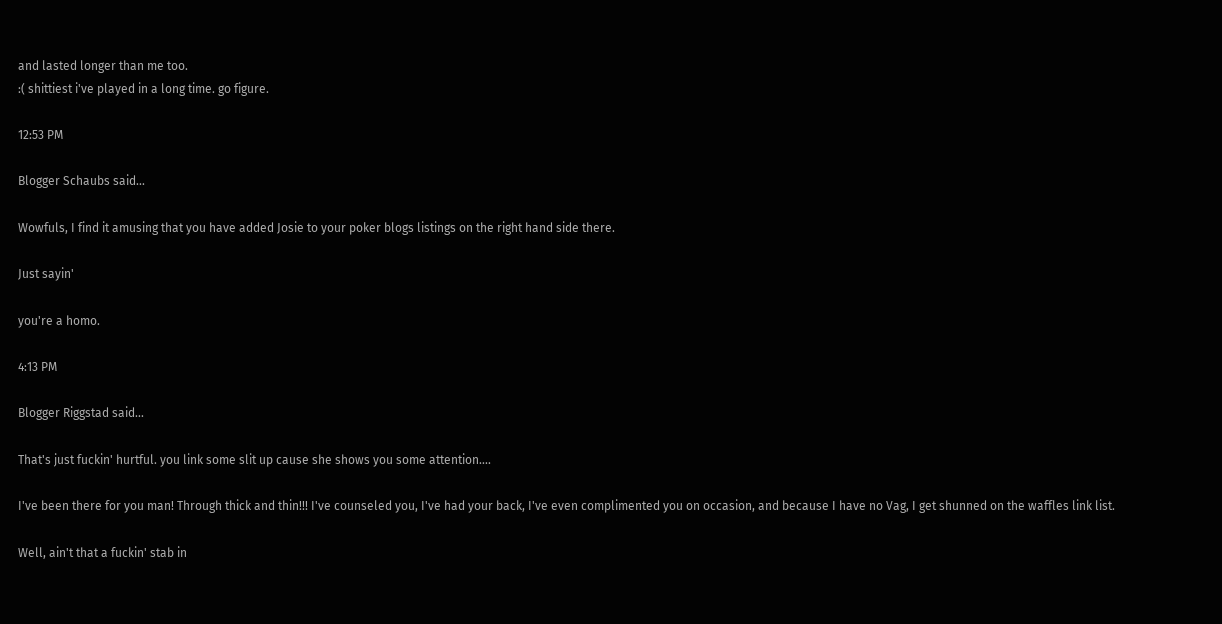and lasted longer than me too.
:( shittiest i've played in a long time. go figure.

12:53 PM

Blogger Schaubs said...

Wowfuls, I find it amusing that you have added Josie to your poker blogs listings on the right hand side there.

Just sayin'

you're a homo.

4:13 PM

Blogger Riggstad said...

That's just fuckin' hurtful. you link some slit up cause she shows you some attention....

I've been there for you man! Through thick and thin!!! I've counseled you, I've had your back, I've even complimented you on occasion, and because I have no Vag, I get shunned on the waffles link list.

Well, ain't that a fuckin' stab in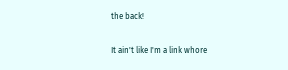the back!

It ain't like I'm a link whore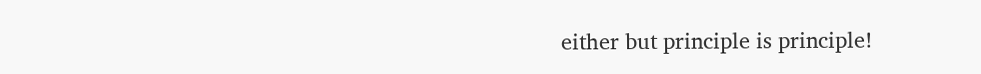either but principle is principle!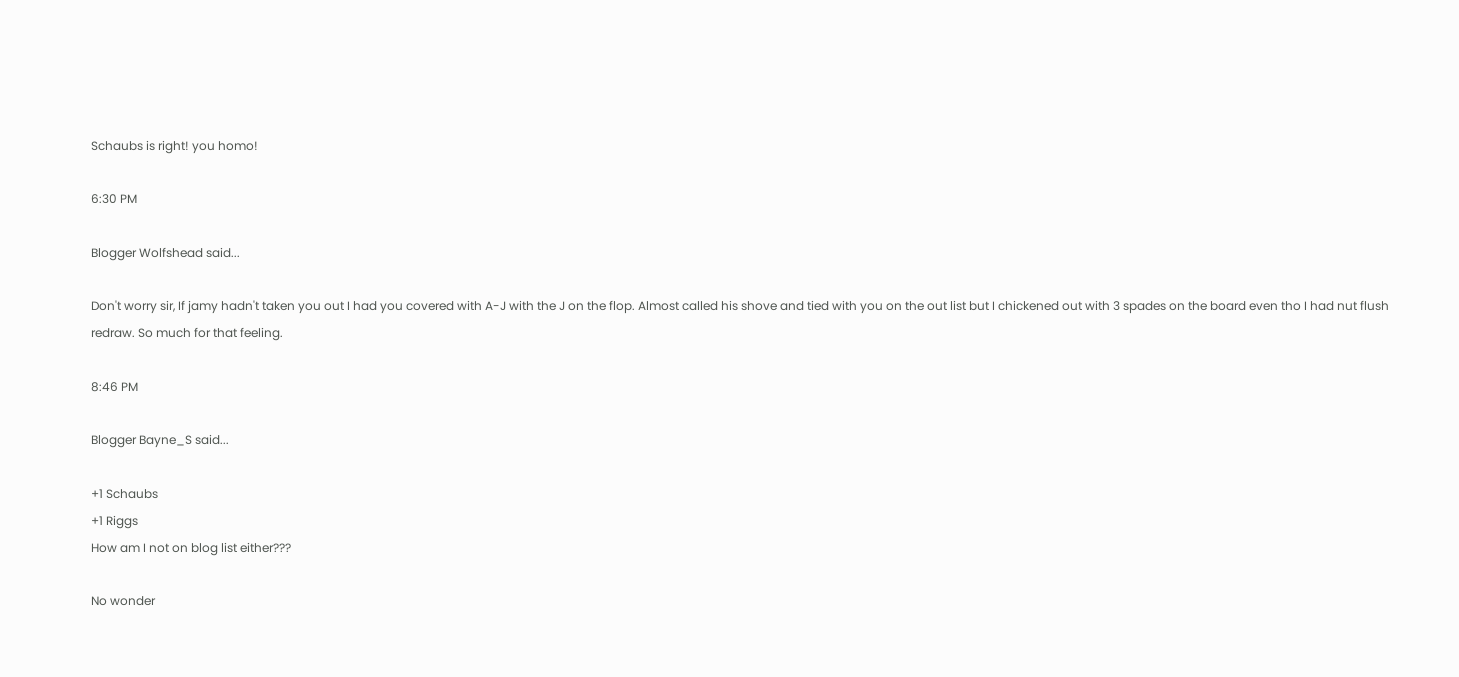Schaubs is right! you homo!

6:30 PM

Blogger Wolfshead said...

Don't worry sir, If jamy hadn't taken you out I had you covered with A-J with the J on the flop. Almost called his shove and tied with you on the out list but I chickened out with 3 spades on the board even tho I had nut flush redraw. So much for that feeling.

8:46 PM

Blogger Bayne_S said...

+1 Schaubs
+1 Riggs
How am I not on blog list either???

No wonder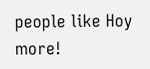people like Hoy more!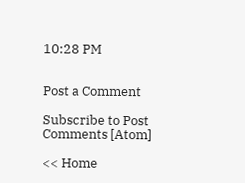10:28 PM


Post a Comment

Subscribe to Post Comments [Atom]

<< Home